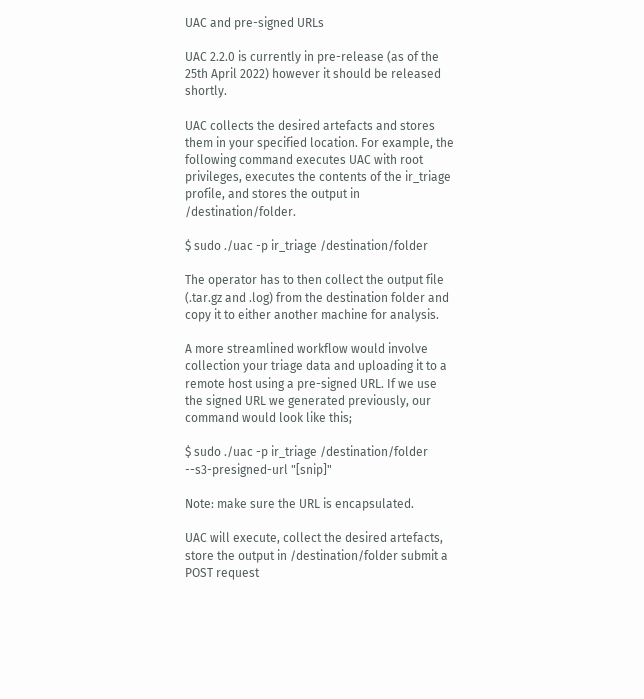UAC and pre-signed URLs

UAC 2.2.0 is currently in pre-release (as of the 25th April 2022) however it should be released shortly.

UAC collects the desired artefacts and stores them in your specified location. For example, the following command executes UAC with root privileges, executes the contents of the ir_triage profile, and stores the output in /destination/folder.

$ sudo ./uac -p ir_triage /destination/folder

The operator has to then collect the output file (.tar.gz and .log) from the destination folder and copy it to either another machine for analysis.

A more streamlined workflow would involve collection your triage data and uploading it to a remote host using a pre-signed URL. If we use the signed URL we generated previously, our command would look like this;

$ sudo ./uac -p ir_triage /destination/folder --s3-presigned-url "[snip]"

Note: make sure the URL is encapsulated.

UAC will execute, collect the desired artefacts, store the output in /destination/folder submit a POST request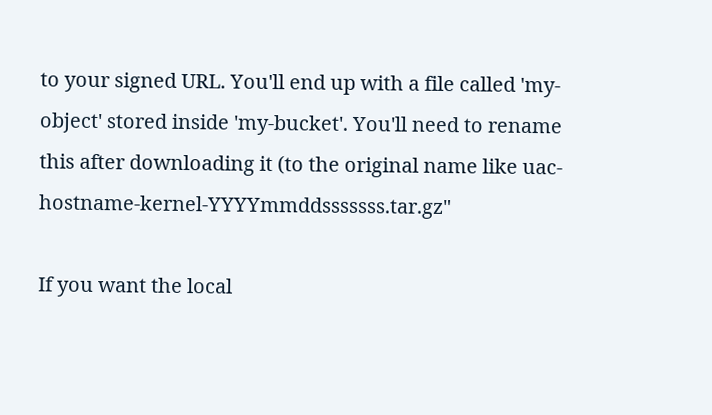to your signed URL. You'll end up with a file called 'my-object' stored inside 'my-bucket'. You'll need to rename this after downloading it (to the original name like uac-hostname-kernel-YYYYmmddsssssss.tar.gz"

If you want the local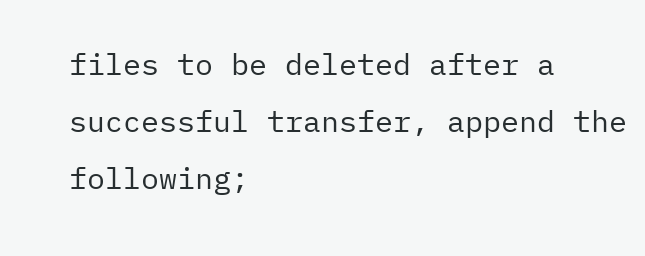files to be deleted after a successful transfer, append the following;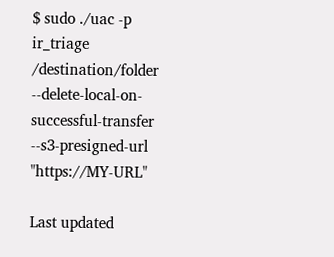$ sudo ./uac -p ir_triage /destination/folder --delete-local-on-successful-transfer --s3-presigned-url "https://MY-URL"

Last updated